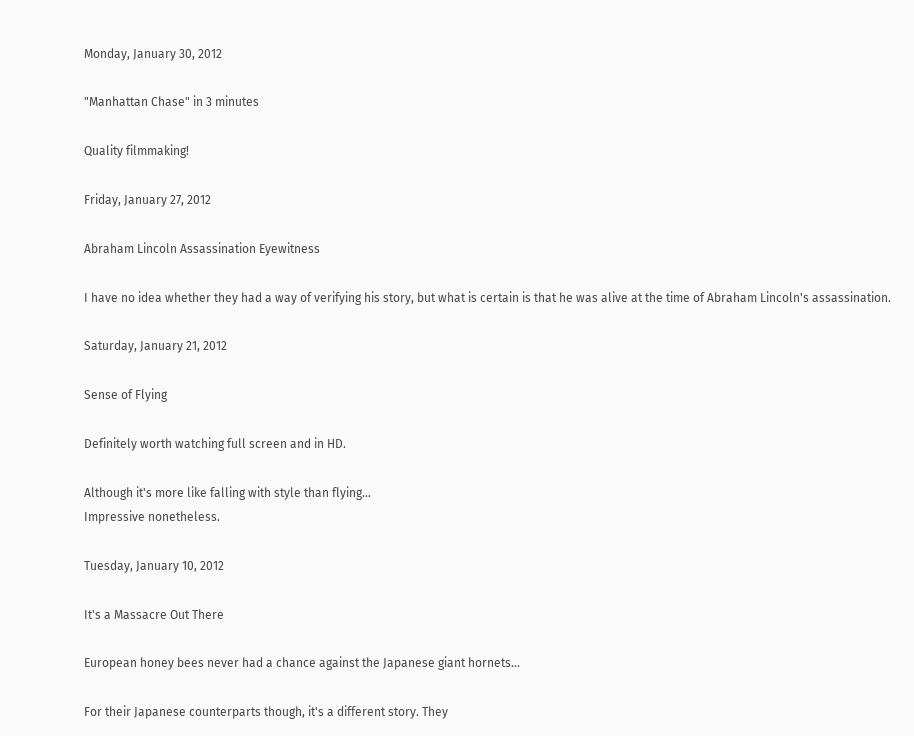Monday, January 30, 2012

"Manhattan Chase" in 3 minutes

Quality filmmaking!

Friday, January 27, 2012

Abraham Lincoln Assassination Eyewitness

I have no idea whether they had a way of verifying his story, but what is certain is that he was alive at the time of Abraham Lincoln's assassination.

Saturday, January 21, 2012

Sense of Flying

Definitely worth watching full screen and in HD.

Although it's more like falling with style than flying...
Impressive nonetheless.

Tuesday, January 10, 2012

It's a Massacre Out There

European honey bees never had a chance against the Japanese giant hornets...

For their Japanese counterparts though, it's a different story. They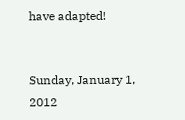have adapted!


Sunday, January 1, 2012